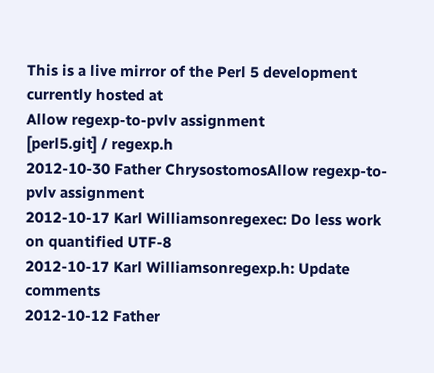This is a live mirror of the Perl 5 development currently hosted at
Allow regexp-to-pvlv assignment
[perl5.git] / regexp.h
2012-10-30 Father ChrysostomosAllow regexp-to-pvlv assignment
2012-10-17 Karl Williamsonregexec: Do less work on quantified UTF-8
2012-10-17 Karl Williamsonregexp.h: Update comments
2012-10-12 Father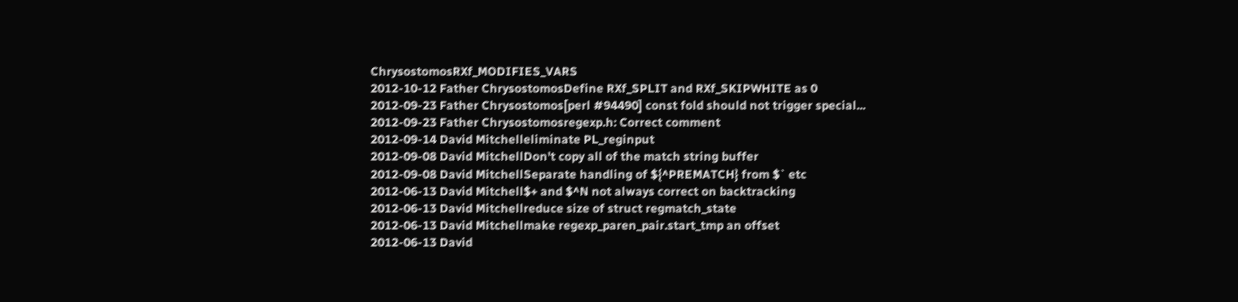ChrysostomosRXf_MODIFIES_VARS
2012-10-12 Father ChrysostomosDefine RXf_SPLIT and RXf_SKIPWHITE as 0
2012-09-23 Father Chrysostomos[perl #94490] const fold should not trigger special...
2012-09-23 Father Chrysostomosregexp.h: Correct comment
2012-09-14 David Mitchelleliminate PL_reginput
2012-09-08 David MitchellDon't copy all of the match string buffer
2012-09-08 David MitchellSeparate handling of ${^PREMATCH} from $` etc
2012-06-13 David Mitchell$+ and $^N not always correct on backtracking
2012-06-13 David Mitchellreduce size of struct regmatch_state
2012-06-13 David Mitchellmake regexp_paren_pair.start_tmp an offset
2012-06-13 David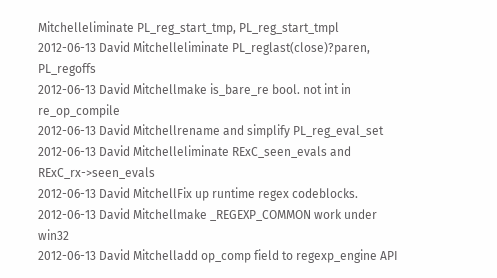Mitchelleliminate PL_reg_start_tmp, PL_reg_start_tmpl
2012-06-13 David Mitchelleliminate PL_reglast(close)?paren, PL_regoffs
2012-06-13 David Mitchellmake is_bare_re bool. not int in re_op_compile
2012-06-13 David Mitchellrename and simplify PL_reg_eval_set
2012-06-13 David Mitchelleliminate RExC_seen_evals and RExC_rx->seen_evals
2012-06-13 David MitchellFix up runtime regex codeblocks.
2012-06-13 David Mitchellmake _REGEXP_COMMON work under win32
2012-06-13 David Mitchelladd op_comp field to regexp_engine API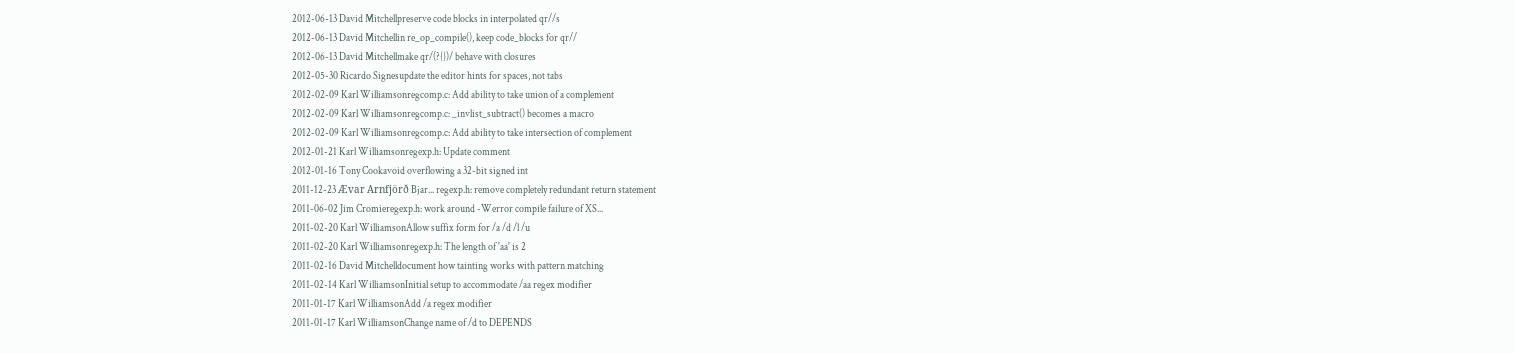2012-06-13 David Mitchellpreserve code blocks in interpolated qr//s
2012-06-13 David Mitchellin re_op_compile(), keep code_blocks for qr//
2012-06-13 David Mitchellmake qr/(?{})/ behave with closures
2012-05-30 Ricardo Signesupdate the editor hints for spaces, not tabs
2012-02-09 Karl Williamsonregcomp.c: Add ability to take union of a complement
2012-02-09 Karl Williamsonregcomp.c: _invlist_subtract() becomes a macro
2012-02-09 Karl Williamsonregcomp.c: Add ability to take intersection of complement
2012-01-21 Karl Williamsonregexp.h: Update comment
2012-01-16 Tony Cookavoid overflowing a 32-bit signed int
2011-12-23 Ævar Arnfjörð Bjar... regexp.h: remove completely redundant return statement
2011-06-02 Jim Cromieregexp.h: work around -Werror compile failure of XS...
2011-02-20 Karl WilliamsonAllow suffix form for /a /d /l /u
2011-02-20 Karl Williamsonregexp.h: The length of 'aa' is 2
2011-02-16 David Mitchelldocument how tainting works with pattern matching
2011-02-14 Karl WilliamsonInitial setup to accommodate /aa regex modifier
2011-01-17 Karl WilliamsonAdd /a regex modifier
2011-01-17 Karl WilliamsonChange name of /d to DEPENDS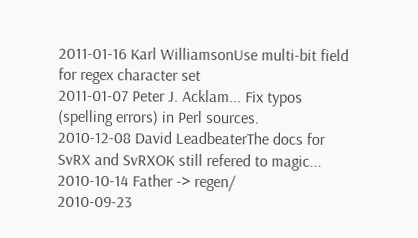2011-01-16 Karl WilliamsonUse multi-bit field for regex character set
2011-01-07 Peter J. Acklam... Fix typos (spelling errors) in Perl sources.
2010-12-08 David LeadbeaterThe docs for SvRX and SvRXOK still refered to magic...
2010-10-14 Father -> regen/
2010-09-23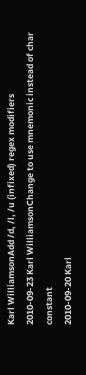Karl WilliamsonAdd /d, /l, /u (infixed) regex modifiers
2010-09-23 Karl WilliamsonChange to use mnemonic instead of char constant
2010-09-20 Karl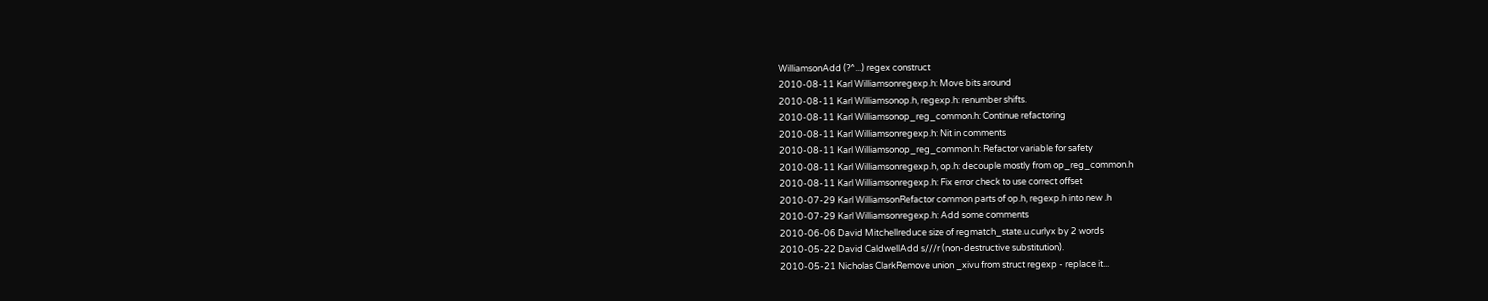WilliamsonAdd (?^...) regex construct
2010-08-11 Karl Williamsonregexp.h: Move bits around
2010-08-11 Karl Williamsonop.h, regexp.h: renumber shifts.
2010-08-11 Karl Williamsonop_reg_common.h: Continue refactoring
2010-08-11 Karl Williamsonregexp.h: Nit in comments
2010-08-11 Karl Williamsonop_reg_common.h: Refactor variable for safety
2010-08-11 Karl Williamsonregexp.h, op.h: decouple mostly from op_reg_common.h
2010-08-11 Karl Williamsonregexp.h: Fix error check to use correct offset
2010-07-29 Karl WilliamsonRefactor common parts of op.h, regexp.h into new .h
2010-07-29 Karl Williamsonregexp.h: Add some comments
2010-06-06 David Mitchellreduce size of regmatch_state.u.curlyx by 2 words
2010-05-22 David CaldwellAdd s///r (non-destructive substitution).
2010-05-21 Nicholas ClarkRemove union _xivu from struct regexp - replace it...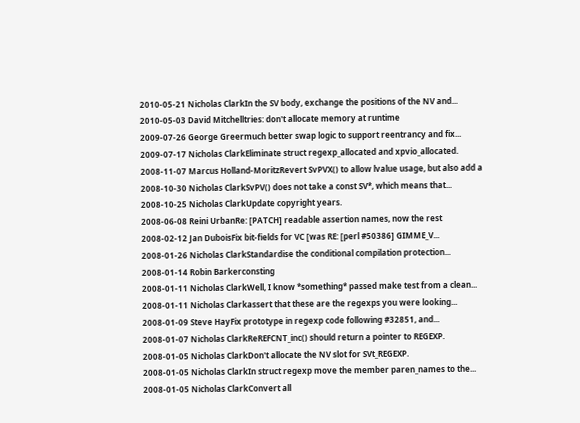2010-05-21 Nicholas ClarkIn the SV body, exchange the positions of the NV and...
2010-05-03 David Mitchelltries: don't allocate memory at runtime
2009-07-26 George Greermuch better swap logic to support reentrancy and fix...
2009-07-17 Nicholas ClarkEliminate struct regexp_allocated and xpvio_allocated.
2008-11-07 Marcus Holland-MoritzRevert SvPVX() to allow lvalue usage, but also add a
2008-10-30 Nicholas ClarkSvPV() does not take a const SV*, which means that...
2008-10-25 Nicholas ClarkUpdate copyright years.
2008-06-08 Reini UrbanRe: [PATCH] readable assertion names, now the rest
2008-02-12 Jan DuboisFix bit-fields for VC [was RE: [perl #50386] GIMME_V...
2008-01-26 Nicholas ClarkStandardise the conditional compilation protection...
2008-01-14 Robin Barkerconsting
2008-01-11 Nicholas ClarkWell, I know *something* passed make test from a clean...
2008-01-11 Nicholas Clarkassert that these are the regexps you were looking...
2008-01-09 Steve HayFix prototype in regexp code following #32851, and...
2008-01-07 Nicholas ClarkReREFCNT_inc() should return a pointer to REGEXP.
2008-01-05 Nicholas ClarkDon't allocate the NV slot for SVt_REGEXP.
2008-01-05 Nicholas ClarkIn struct regexp move the member paren_names to the...
2008-01-05 Nicholas ClarkConvert all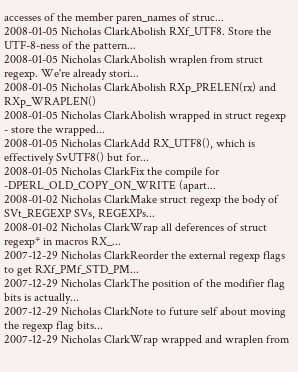accesses of the member paren_names of struc...
2008-01-05 Nicholas ClarkAbolish RXf_UTF8. Store the UTF-8-ness of the pattern...
2008-01-05 Nicholas ClarkAbolish wraplen from struct regexp. We're already stori...
2008-01-05 Nicholas ClarkAbolish RXp_PRELEN(rx) and RXp_WRAPLEN()
2008-01-05 Nicholas ClarkAbolish wrapped in struct regexp - store the wrapped...
2008-01-05 Nicholas ClarkAdd RX_UTF8(), which is effectively SvUTF8() but for...
2008-01-05 Nicholas ClarkFix the compile for -DPERL_OLD_COPY_ON_WRITE (apart...
2008-01-02 Nicholas ClarkMake struct regexp the body of SVt_REGEXP SVs, REGEXPs...
2008-01-02 Nicholas ClarkWrap all deferences of struct regexp* in macros RX_...
2007-12-29 Nicholas ClarkReorder the external regexp flags to get RXf_PMf_STD_PM...
2007-12-29 Nicholas ClarkThe position of the modifier flag bits is actually...
2007-12-29 Nicholas ClarkNote to future self about moving the regexp flag bits...
2007-12-29 Nicholas ClarkWrap wrapped and wraplen from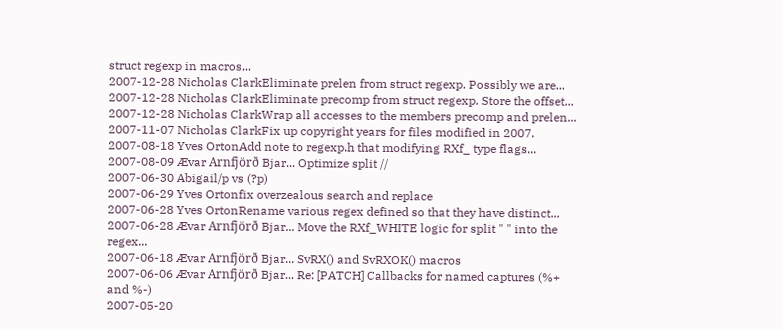struct regexp in macros...
2007-12-28 Nicholas ClarkEliminate prelen from struct regexp. Possibly we are...
2007-12-28 Nicholas ClarkEliminate precomp from struct regexp. Store the offset...
2007-12-28 Nicholas ClarkWrap all accesses to the members precomp and prelen...
2007-11-07 Nicholas ClarkFix up copyright years for files modified in 2007.
2007-08-18 Yves OrtonAdd note to regexp.h that modifying RXf_ type flags...
2007-08-09 Ævar Arnfjörð Bjar... Optimize split //
2007-06-30 Abigail/p vs (?p)
2007-06-29 Yves Ortonfix overzealous search and replace
2007-06-28 Yves OrtonRename various regex defined so that they have distinct...
2007-06-28 Ævar Arnfjörð Bjar... Move the RXf_WHITE logic for split " " into the regex...
2007-06-18 Ævar Arnfjörð Bjar... SvRX() and SvRXOK() macros
2007-06-06 Ævar Arnfjörð Bjar... Re: [PATCH] Callbacks for named captures (%+ and %-)
2007-05-20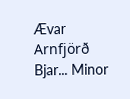Ævar Arnfjörð Bjar... Minor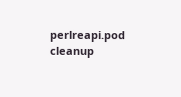perlreapi.pod cleanup